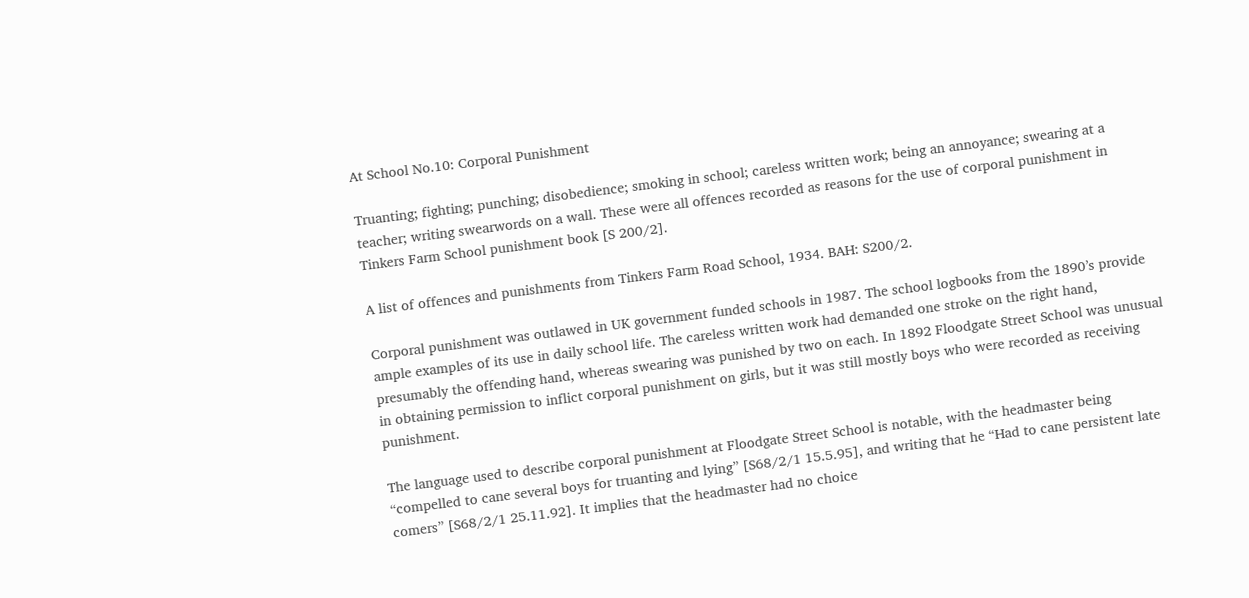At School No.10: Corporal Punishment

Truanting; fighting; punching; disobedience; smoking in school; careless written work; being an annoyance; swearing at a teacher; writing swearwords on a wall. These were all offences recorded as reasons for the use of corporal punishment in Tinkers Farm School punishment book [S 200/2].

A list of offences and punishments from Tinkers Farm Road School, 1934. BAH: S200/2.

Corporal punishment was outlawed in UK government funded schools in 1987. The school logbooks from the 1890’s provide ample examples of its use in daily school life. The careless written work had demanded one stroke on the right hand, presumably the offending hand, whereas swearing was punished by two on each. In 1892 Floodgate Street School was unusual in obtaining permission to inflict corporal punishment on girls, but it was still mostly boys who were recorded as receiving punishment.

The language used to describe corporal punishment at Floodgate Street School is notable, with the headmaster being “compelled to cane several boys for truanting and lying” [S68/2/1 15.5.95], and writing that he “Had to cane persistent late comers” [S68/2/1 25.11.92]. It implies that the headmaster had no choice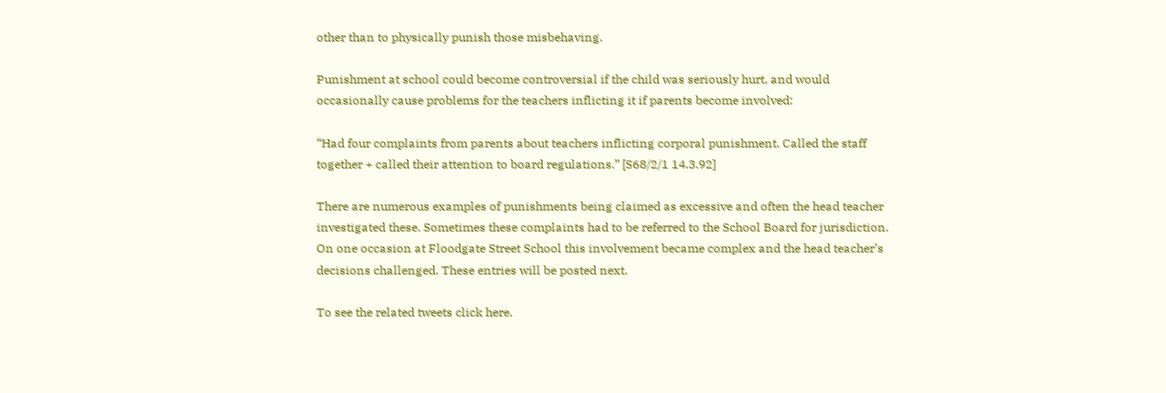other than to physically punish those misbehaving.

Punishment at school could become controversial if the child was seriously hurt, and would occasionally cause problems for the teachers inflicting it if parents become involved:

“Had four complaints from parents about teachers inflicting corporal punishment. Called the staff together + called their attention to board regulations.” [S68/2/1 14.3.92]

There are numerous examples of punishments being claimed as excessive and often the head teacher investigated these. Sometimes these complaints had to be referred to the School Board for jurisdiction. On one occasion at Floodgate Street School this involvement became complex and the head teacher’s decisions challenged. These entries will be posted next.

To see the related tweets click here.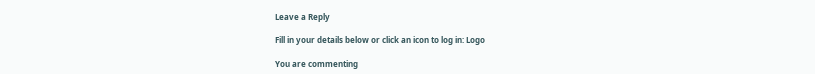Leave a Reply

Fill in your details below or click an icon to log in: Logo

You are commenting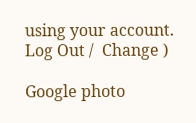using your account. Log Out /  Change )

Google photo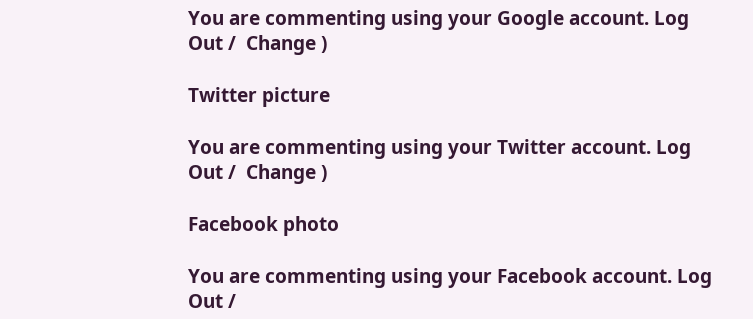You are commenting using your Google account. Log Out /  Change )

Twitter picture

You are commenting using your Twitter account. Log Out /  Change )

Facebook photo

You are commenting using your Facebook account. Log Out /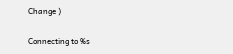Change )

Connecting to %s